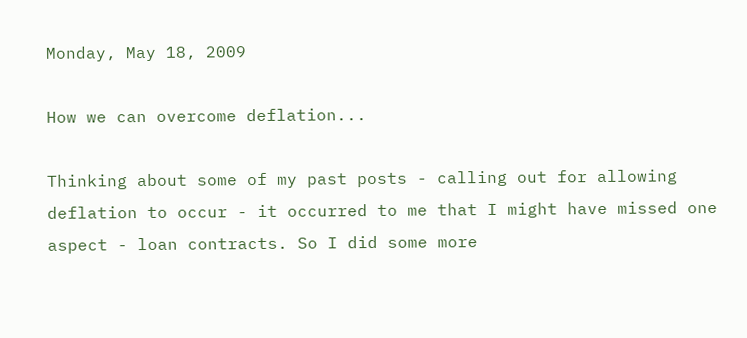Monday, May 18, 2009

How we can overcome deflation...

Thinking about some of my past posts - calling out for allowing deflation to occur - it occurred to me that I might have missed one aspect - loan contracts. So I did some more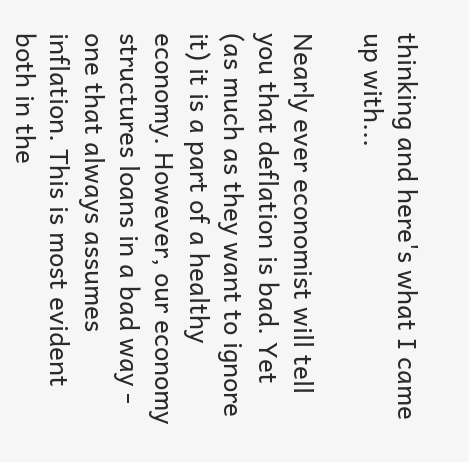thinking and here's what I came up with...

Nearly ever economist will tell you that deflation is bad. Yet (as much as they want to ignore it) it is a part of a healthy economy. However, our economy structures loans in a bad way - one that always assumes inflation. This is most evident both in the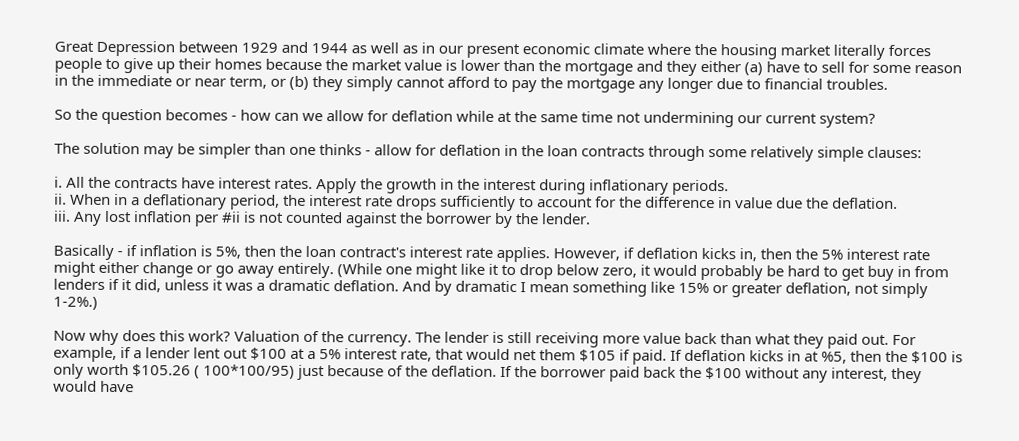Great Depression between 1929 and 1944 as well as in our present economic climate where the housing market literally forces people to give up their homes because the market value is lower than the mortgage and they either (a) have to sell for some reason in the immediate or near term, or (b) they simply cannot afford to pay the mortgage any longer due to financial troubles.

So the question becomes - how can we allow for deflation while at the same time not undermining our current system?

The solution may be simpler than one thinks - allow for deflation in the loan contracts through some relatively simple clauses:

i. All the contracts have interest rates. Apply the growth in the interest during inflationary periods.
ii. When in a deflationary period, the interest rate drops sufficiently to account for the difference in value due the deflation.
iii. Any lost inflation per #ii is not counted against the borrower by the lender.

Basically - if inflation is 5%, then the loan contract's interest rate applies. However, if deflation kicks in, then the 5% interest rate might either change or go away entirely. (While one might like it to drop below zero, it would probably be hard to get buy in from lenders if it did, unless it was a dramatic deflation. And by dramatic I mean something like 15% or greater deflation, not simply 1-2%.)

Now why does this work? Valuation of the currency. The lender is still receiving more value back than what they paid out. For example, if a lender lent out $100 at a 5% interest rate, that would net them $105 if paid. If deflation kicks in at %5, then the $100 is only worth $105.26 ( 100*100/95) just because of the deflation. If the borrower paid back the $100 without any interest, they would have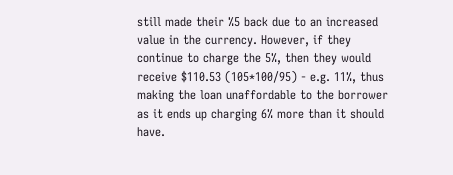still made their %5 back due to an increased value in the currency. However, if they continue to charge the 5%, then they would receive $110.53 (105*100/95) - e.g. 11%, thus making the loan unaffordable to the borrower as it ends up charging 6% more than it should have.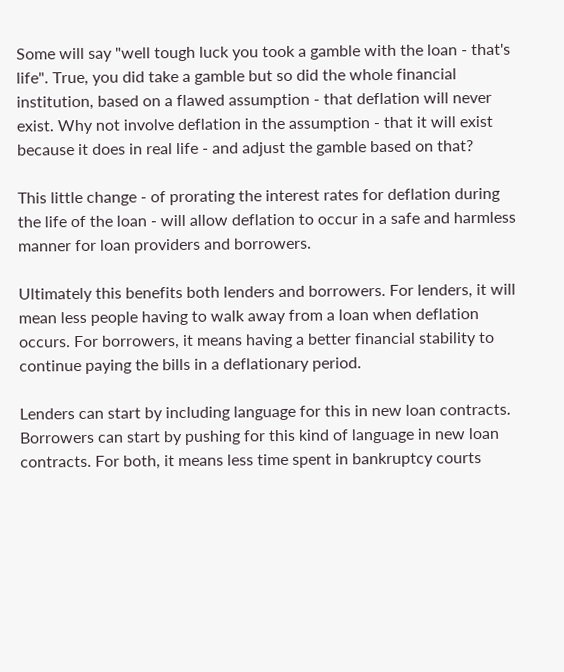Some will say "well tough luck you took a gamble with the loan - that's life". True, you did take a gamble but so did the whole financial institution, based on a flawed assumption - that deflation will never exist. Why not involve deflation in the assumption - that it will exist because it does in real life - and adjust the gamble based on that?

This little change - of prorating the interest rates for deflation during the life of the loan - will allow deflation to occur in a safe and harmless manner for loan providers and borrowers.

Ultimately this benefits both lenders and borrowers. For lenders, it will mean less people having to walk away from a loan when deflation occurs. For borrowers, it means having a better financial stability to continue paying the bills in a deflationary period.

Lenders can start by including language for this in new loan contracts. Borrowers can start by pushing for this kind of language in new loan contracts. For both, it means less time spent in bankruptcy courts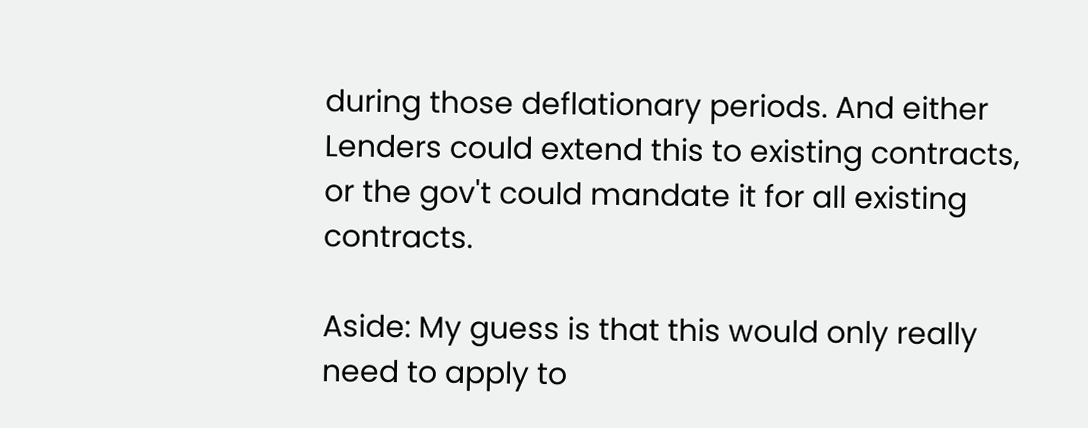during those deflationary periods. And either Lenders could extend this to existing contracts, or the gov't could mandate it for all existing contracts.

Aside: My guess is that this would only really need to apply to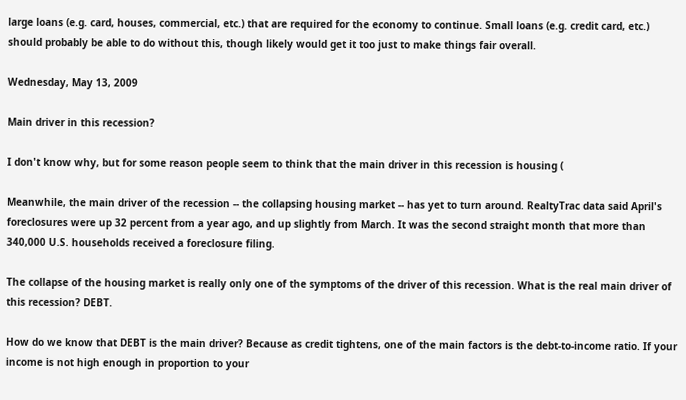large loans (e.g. card, houses, commercial, etc.) that are required for the economy to continue. Small loans (e.g. credit card, etc.) should probably be able to do without this, though likely would get it too just to make things fair overall.

Wednesday, May 13, 2009

Main driver in this recession?

I don't know why, but for some reason people seem to think that the main driver in this recession is housing (

Meanwhile, the main driver of the recession -- the collapsing housing market -- has yet to turn around. RealtyTrac data said April's foreclosures were up 32 percent from a year ago, and up slightly from March. It was the second straight month that more than 340,000 U.S. households received a foreclosure filing.

The collapse of the housing market is really only one of the symptoms of the driver of this recession. What is the real main driver of this recession? DEBT.

How do we know that DEBT is the main driver? Because as credit tightens, one of the main factors is the debt-to-income ratio. If your income is not high enough in proportion to your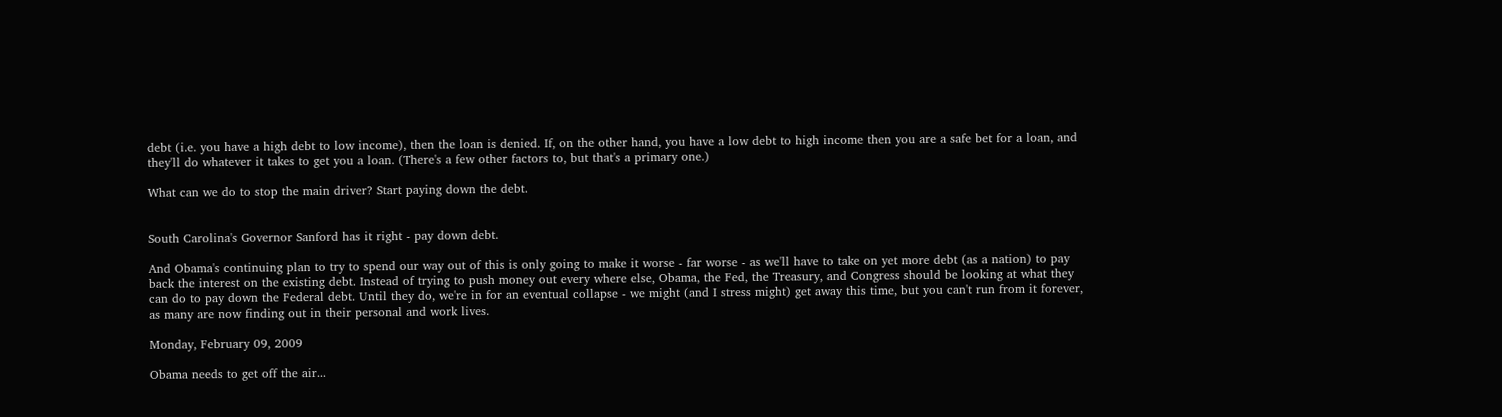debt (i.e. you have a high debt to low income), then the loan is denied. If, on the other hand, you have a low debt to high income then you are a safe bet for a loan, and they'll do whatever it takes to get you a loan. (There's a few other factors to, but that's a primary one.)

What can we do to stop the main driver? Start paying down the debt.


South Carolina's Governor Sanford has it right - pay down debt.

And Obama's continuing plan to try to spend our way out of this is only going to make it worse - far worse - as we'll have to take on yet more debt (as a nation) to pay back the interest on the existing debt. Instead of trying to push money out every where else, Obama, the Fed, the Treasury, and Congress should be looking at what they can do to pay down the Federal debt. Until they do, we're in for an eventual collapse - we might (and I stress might) get away this time, but you can't run from it forever, as many are now finding out in their personal and work lives.

Monday, February 09, 2009

Obama needs to get off the air...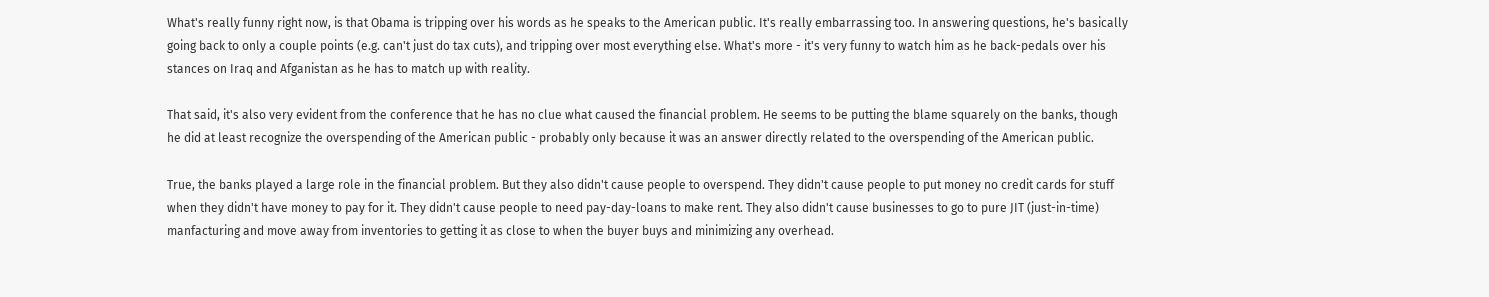What's really funny right now, is that Obama is tripping over his words as he speaks to the American public. It's really embarrassing too. In answering questions, he's basically going back to only a couple points (e.g. can't just do tax cuts), and tripping over most everything else. What's more - it's very funny to watch him as he back-pedals over his stances on Iraq and Afganistan as he has to match up with reality.

That said, it's also very evident from the conference that he has no clue what caused the financial problem. He seems to be putting the blame squarely on the banks, though he did at least recognize the overspending of the American public - probably only because it was an answer directly related to the overspending of the American public.

True, the banks played a large role in the financial problem. But they also didn't cause people to overspend. They didn't cause people to put money no credit cards for stuff when they didn't have money to pay for it. They didn't cause people to need pay-day-loans to make rent. They also didn't cause businesses to go to pure JIT (just-in-time) manfacturing and move away from inventories to getting it as close to when the buyer buys and minimizing any overhead.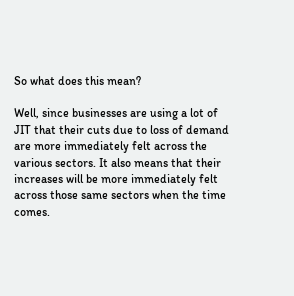So what does this mean?

Well, since businesses are using a lot of JIT that their cuts due to loss of demand are more immediately felt across the various sectors. It also means that their increases will be more immediately felt across those same sectors when the time comes.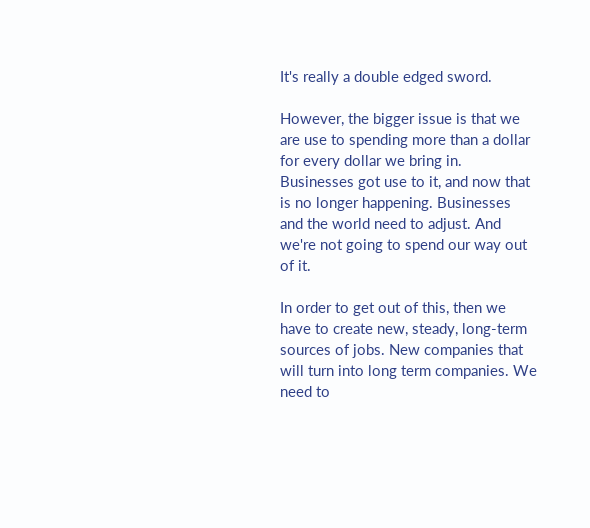It's really a double edged sword.

However, the bigger issue is that we are use to spending more than a dollar for every dollar we bring in. Businesses got use to it, and now that is no longer happening. Businesses and the world need to adjust. And we're not going to spend our way out of it.

In order to get out of this, then we have to create new, steady, long-term sources of jobs. New companies that will turn into long term companies. We need to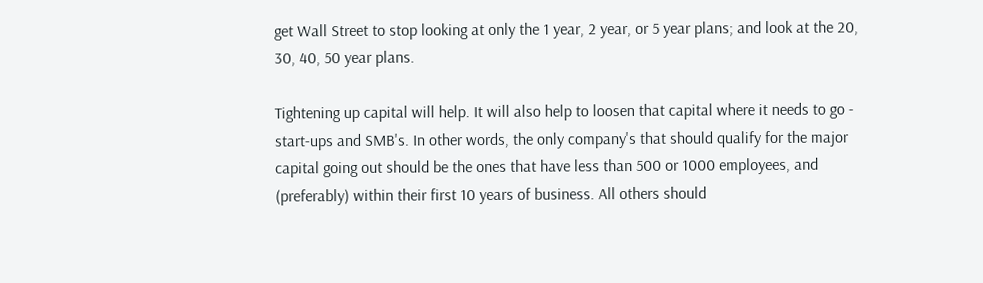get Wall Street to stop looking at only the 1 year, 2 year, or 5 year plans; and look at the 20, 30, 40, 50 year plans.

Tightening up capital will help. It will also help to loosen that capital where it needs to go - start-ups and SMB's. In other words, the only company's that should qualify for the major capital going out should be the ones that have less than 500 or 1000 employees, and (preferably) within their first 10 years of business. All others should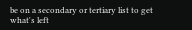be on a secondary or tertiary list to get what's left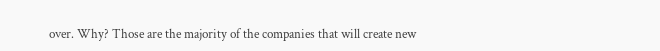over. Why? Those are the majority of the companies that will create new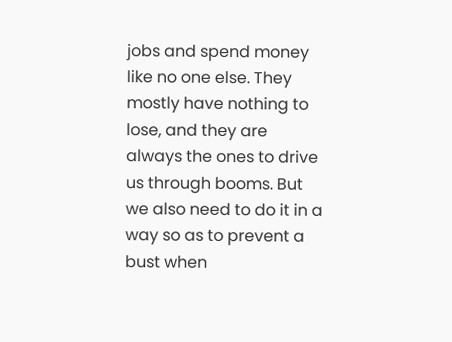jobs and spend money like no one else. They mostly have nothing to lose, and they are always the ones to drive us through booms. But we also need to do it in a way so as to prevent a bust when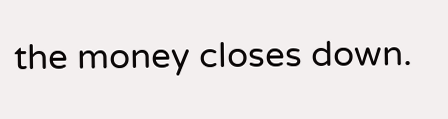the money closes down.